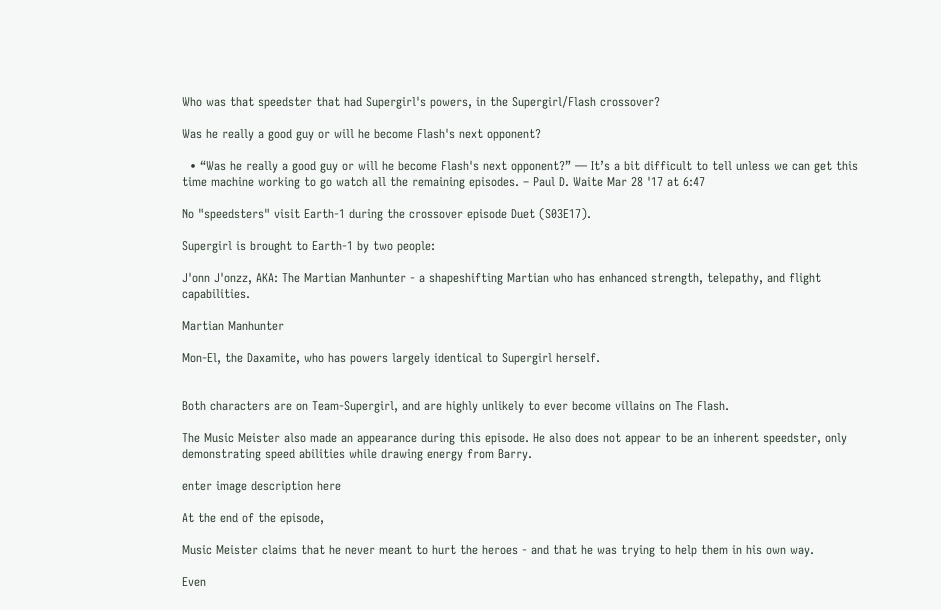Who was that speedster that had Supergirl's powers, in the Supergirl/Flash crossover?

Was he really a good guy or will he become Flash's next opponent?

  • “Was he really a good guy or will he become Flash's next opponent?” — It’s a bit difficult to tell unless we can get this time machine working to go watch all the remaining episodes. – Paul D. Waite Mar 28 '17 at 6:47

No "speedsters" visit Earth-1 during the crossover episode Duet (S03E17).

Supergirl is brought to Earth-1 by two people:

J'onn J'onzz, AKA: The Martian Manhunter - a shapeshifting Martian who has enhanced strength, telepathy, and flight capabilities.

Martian Manhunter

Mon-El, the Daxamite, who has powers largely identical to Supergirl herself.


Both characters are on Team-Supergirl, and are highly unlikely to ever become villains on The Flash.

The Music Meister also made an appearance during this episode. He also does not appear to be an inherent speedster, only demonstrating speed abilities while drawing energy from Barry.

enter image description here

At the end of the episode,

Music Meister claims that he never meant to hurt the heroes - and that he was trying to help them in his own way.

Even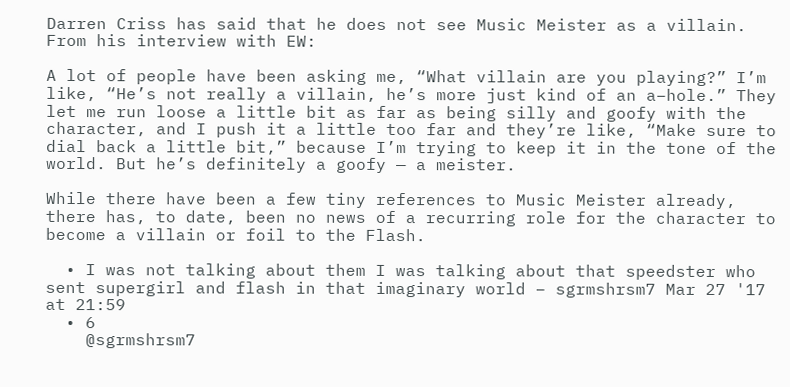Darren Criss has said that he does not see Music Meister as a villain. From his interview with EW:

A lot of people have been asking me, “What villain are you playing?” I’m like, “He’s not really a villain, he’s more just kind of an a–hole.” They let me run loose a little bit as far as being silly and goofy with the character, and I push it a little too far and they’re like, “Make sure to dial back a little bit,” because I’m trying to keep it in the tone of the world. But he’s definitely a goofy — a meister.

While there have been a few tiny references to Music Meister already, there has, to date, been no news of a recurring role for the character to become a villain or foil to the Flash.

  • I was not talking about them I was talking about that speedster who sent supergirl and flash in that imaginary world – sgrmshrsm7 Mar 27 '17 at 21:59
  • 6
    @sgrmshrsm7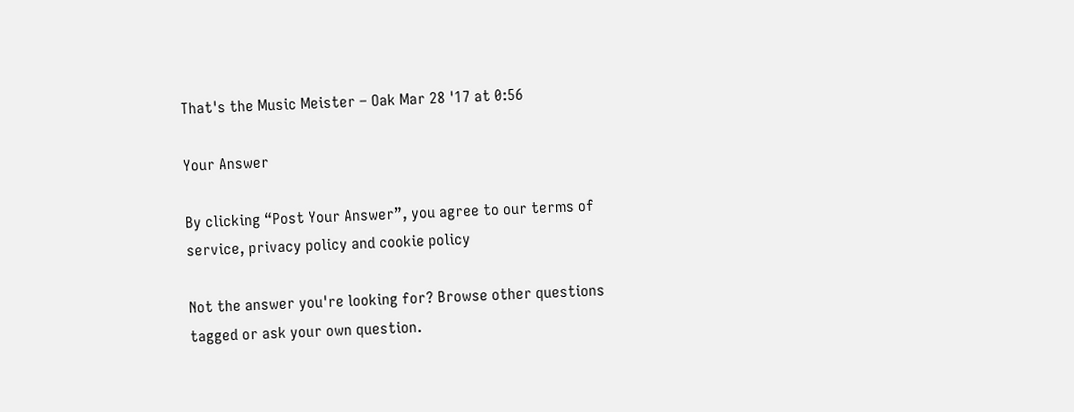That's the Music Meister – Oak Mar 28 '17 at 0:56

Your Answer

By clicking “Post Your Answer”, you agree to our terms of service, privacy policy and cookie policy

Not the answer you're looking for? Browse other questions tagged or ask your own question.